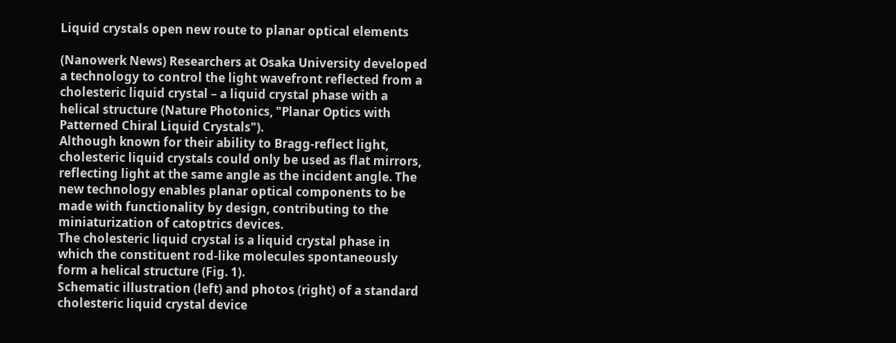Liquid crystals open new route to planar optical elements

(Nanowerk News) Researchers at Osaka University developed a technology to control the light wavefront reflected from a cholesteric liquid crystal – a liquid crystal phase with a helical structure (Nature Photonics, "Planar Optics with Patterned Chiral Liquid Crystals").
Although known for their ability to Bragg-reflect light, cholesteric liquid crystals could only be used as flat mirrors, reflecting light at the same angle as the incident angle. The new technology enables planar optical components to be made with functionality by design, contributing to the miniaturization of catoptrics devices.
The cholesteric liquid crystal is a liquid crystal phase in which the constituent rod-like molecules spontaneously form a helical structure (Fig. 1).
Schematic illustration (left) and photos (right) of a standard cholesteric liquid crystal device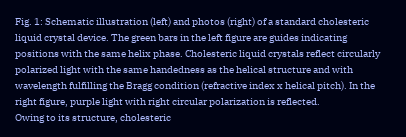Fig. 1: Schematic illustration (left) and photos (right) of a standard cholesteric liquid crystal device. The green bars in the left figure are guides indicating positions with the same helix phase. Cholesteric liquid crystals reflect circularly polarized light with the same handedness as the helical structure and with wavelength fulfilling the Bragg condition (refractive index x helical pitch). In the right figure, purple light with right circular polarization is reflected.
Owing to its structure, cholesteric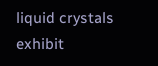liquid crystals exhibit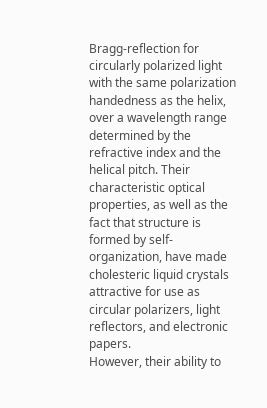Bragg-reflection for circularly polarized light with the same polarization handedness as the helix, over a wavelength range determined by the refractive index and the helical pitch. Their characteristic optical properties, as well as the fact that structure is formed by self-organization, have made cholesteric liquid crystals attractive for use as circular polarizers, light reflectors, and electronic papers.
However, their ability to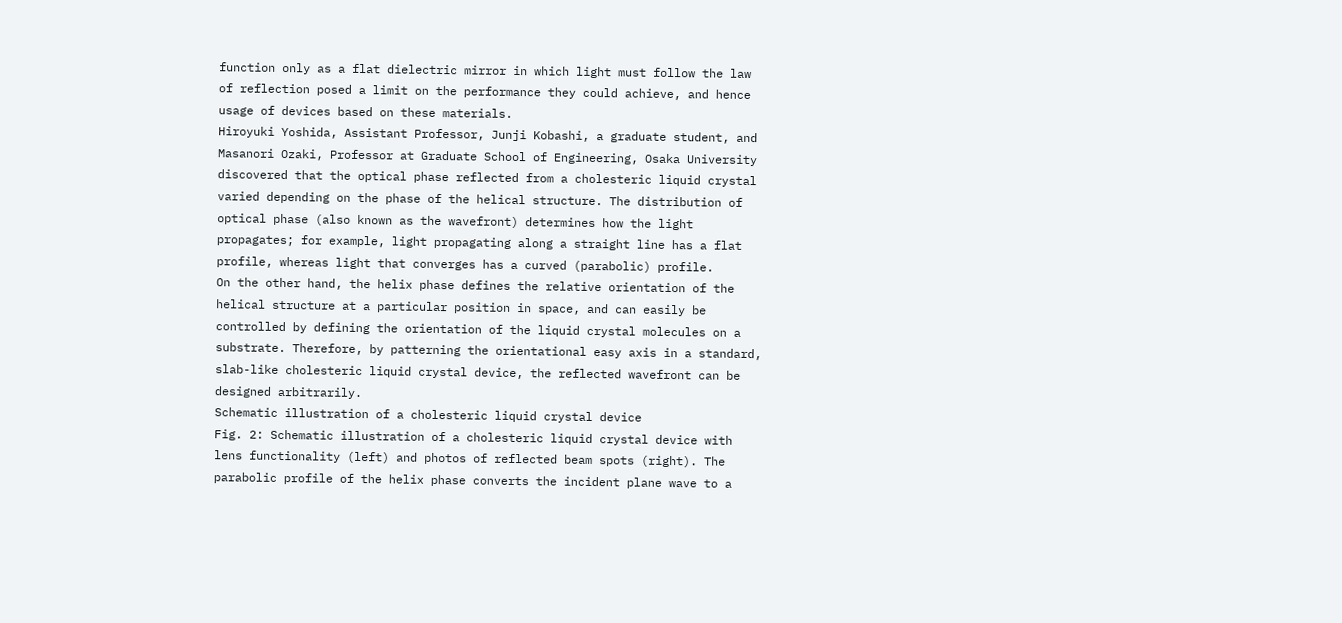function only as a flat dielectric mirror in which light must follow the law of reflection posed a limit on the performance they could achieve, and hence usage of devices based on these materials.
Hiroyuki Yoshida, Assistant Professor, Junji Kobashi, a graduate student, and Masanori Ozaki, Professor at Graduate School of Engineering, Osaka University discovered that the optical phase reflected from a cholesteric liquid crystal varied depending on the phase of the helical structure. The distribution of optical phase (also known as the wavefront) determines how the light propagates; for example, light propagating along a straight line has a flat profile, whereas light that converges has a curved (parabolic) profile.
On the other hand, the helix phase defines the relative orientation of the helical structure at a particular position in space, and can easily be controlled by defining the orientation of the liquid crystal molecules on a substrate. Therefore, by patterning the orientational easy axis in a standard, slab-like cholesteric liquid crystal device, the reflected wavefront can be designed arbitrarily.
Schematic illustration of a cholesteric liquid crystal device
Fig. 2: Schematic illustration of a cholesteric liquid crystal device with lens functionality (left) and photos of reflected beam spots (right). The parabolic profile of the helix phase converts the incident plane wave to a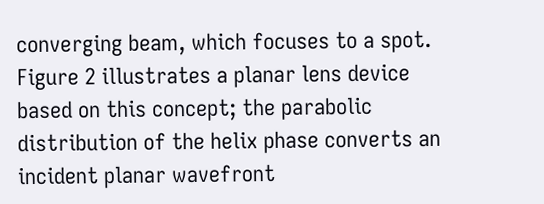converging beam, which focuses to a spot.
Figure 2 illustrates a planar lens device based on this concept; the parabolic distribution of the helix phase converts an incident planar wavefront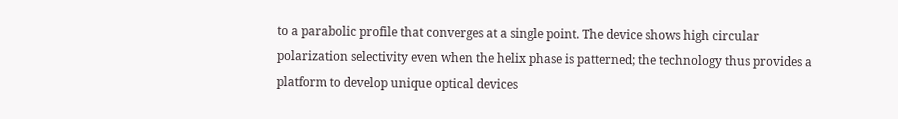to a parabolic profile that converges at a single point. The device shows high circular polarization selectivity even when the helix phase is patterned; the technology thus provides a platform to develop unique optical devices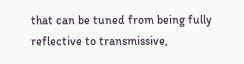that can be tuned from being fully reflective to transmissive,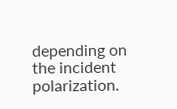depending on the incident polarization.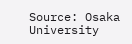Source: Osaka University